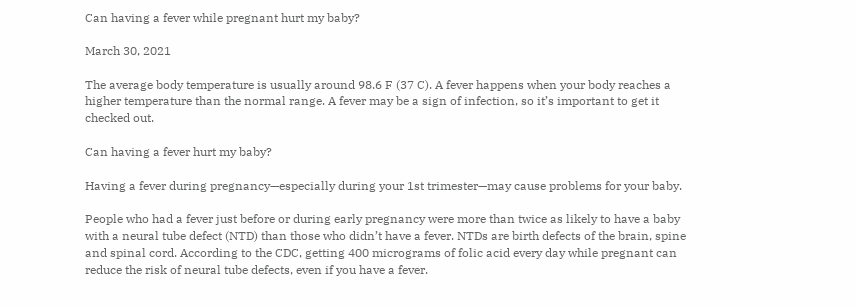Can having a fever while pregnant hurt my baby?

March 30, 2021

The average body temperature is usually around 98.6 F (37 C). A fever happens when your body reaches a higher temperature than the normal range. A fever may be a sign of infection, so it’s important to get it checked out.

Can having a fever hurt my baby?

Having a fever during pregnancy—especially during your 1st trimester—may cause problems for your baby.

People who had a fever just before or during early pregnancy were more than twice as likely to have a baby with a neural tube defect (NTD) than those who didn’t have a fever. NTDs are birth defects of the brain, spine and spinal cord. According to the CDC, getting 400 micrograms of folic acid every day while pregnant can reduce the risk of neural tube defects, even if you have a fever.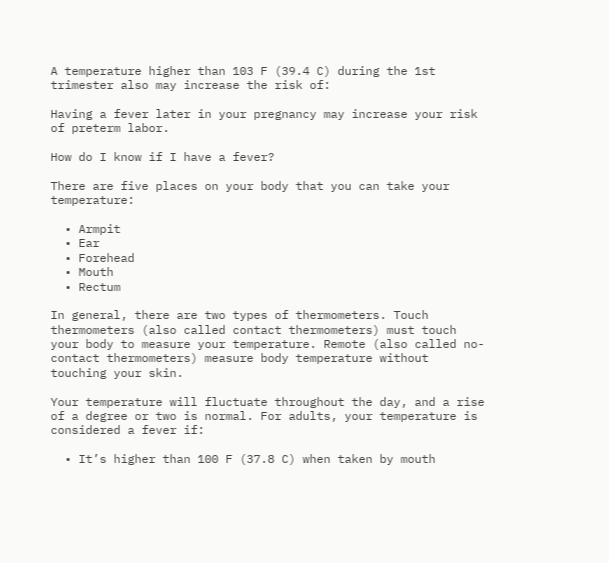A temperature higher than 103 F (39.4 C) during the 1st trimester also may increase the risk of:

Having a fever later in your pregnancy may increase your risk of preterm labor.

How do I know if I have a fever?

There are five places on your body that you can take your temperature:

  • Armpit
  • Ear
  • Forehead
  • Mouth
  • Rectum

In general, there are two types of thermometers. Touch thermometers (also called contact thermometers) must touch your body to measure your temperature. Remote (also called no-contact thermometers) measure body temperature without touching your skin.

Your temperature will fluctuate throughout the day, and a rise of a degree or two is normal. For adults, your temperature is considered a fever if:

  • It’s higher than 100 F (37.8 C) when taken by mouth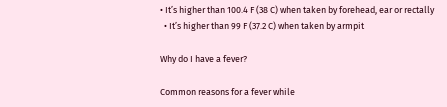• It’s higher than 100.4 F (38 C) when taken by forehead, ear or rectally
  • It’s higher than 99 F (37.2 C) when taken by armpit

Why do I have a fever?

Common reasons for a fever while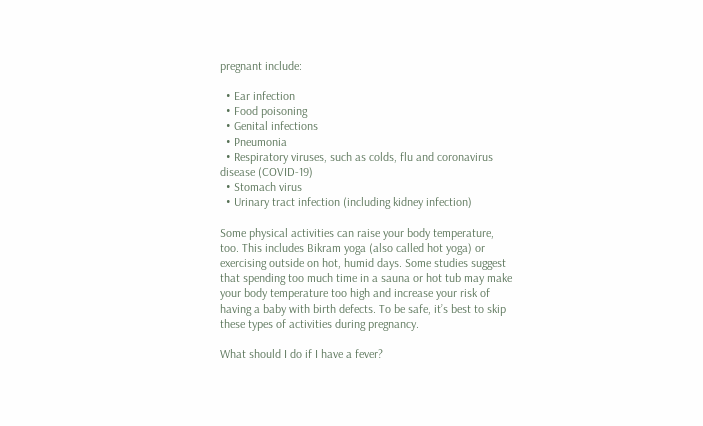pregnant include:

  • Ear infection
  • Food poisoning
  • Genital infections
  • Pneumonia
  • Respiratory viruses, such as colds, flu and coronavirus disease (COVID-19)
  • Stomach virus
  • Urinary tract infection (including kidney infection)

Some physical activities can raise your body temperature, too. This includes Bikram yoga (also called hot yoga) or exercising outside on hot, humid days. Some studies suggest that spending too much time in a sauna or hot tub may make your body temperature too high and increase your risk of having a baby with birth defects. To be safe, it’s best to skip these types of activities during pregnancy.

What should I do if I have a fever?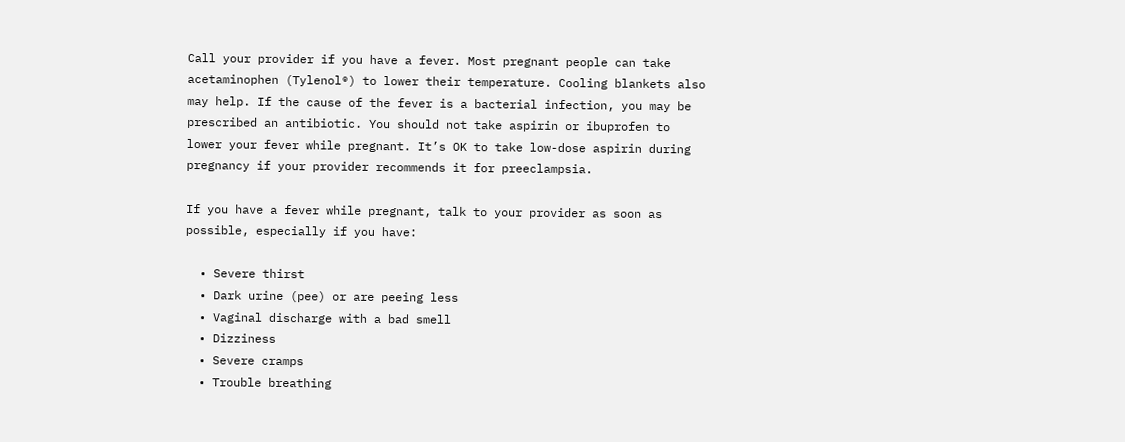Call your provider if you have a fever. Most pregnant people can take acetaminophen (Tylenol®) to lower their temperature. Cooling blankets also may help. If the cause of the fever is a bacterial infection, you may be prescribed an antibiotic. You should not take aspirin or ibuprofen to lower your fever while pregnant. It’s OK to take low-dose aspirin during pregnancy if your provider recommends it for preeclampsia.

If you have a fever while pregnant, talk to your provider as soon as possible, especially if you have:

  • Severe thirst
  • Dark urine (pee) or are peeing less
  • Vaginal discharge with a bad smell
  • Dizziness
  • Severe cramps
  • Trouble breathing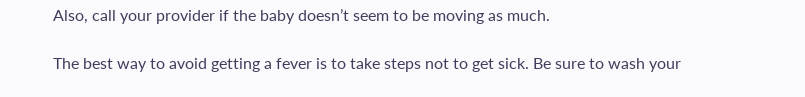Also, call your provider if the baby doesn’t seem to be moving as much.

The best way to avoid getting a fever is to take steps not to get sick. Be sure to wash your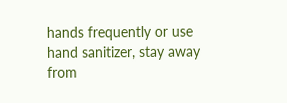hands frequently or use hand sanitizer, stay away from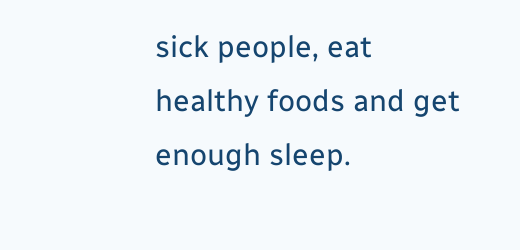sick people, eat healthy foods and get enough sleep.